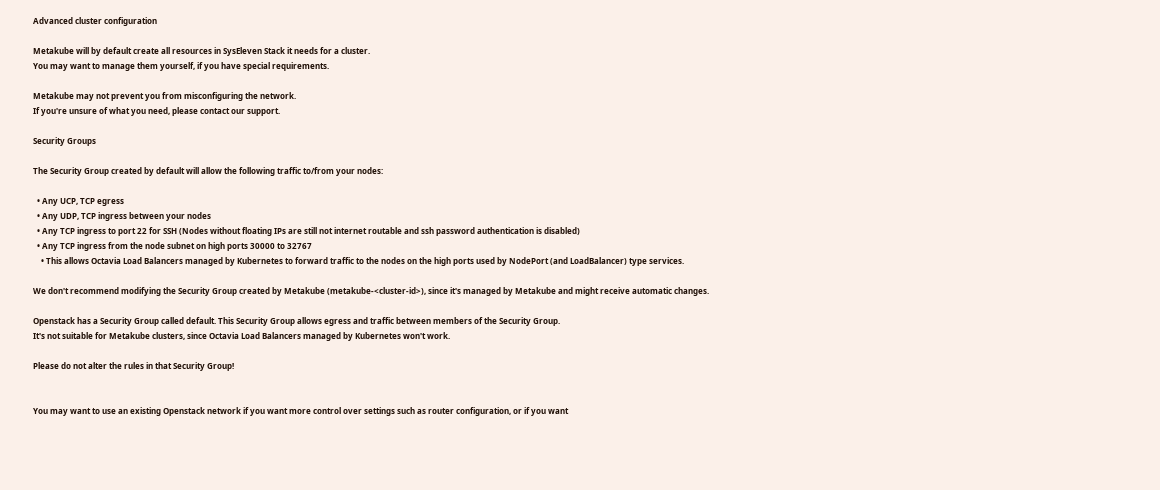Advanced cluster configuration

Metakube will by default create all resources in SysEleven Stack it needs for a cluster.
You may want to manage them yourself, if you have special requirements.

Metakube may not prevent you from misconfiguring the network.
If you're unsure of what you need, please contact our support.

Security Groups

The Security Group created by default will allow the following traffic to/from your nodes:

  • Any UCP, TCP egress
  • Any UDP, TCP ingress between your nodes
  • Any TCP ingress to port 22 for SSH (Nodes without floating IPs are still not internet routable and ssh password authentication is disabled)
  • Any TCP ingress from the node subnet on high ports 30000 to 32767
    • This allows Octavia Load Balancers managed by Kubernetes to forward traffic to the nodes on the high ports used by NodePort (and LoadBalancer) type services.

We don't recommend modifying the Security Group created by Metakube (metakube-<cluster-id>), since it's managed by Metakube and might receive automatic changes.

Openstack has a Security Group called default. This Security Group allows egress and traffic between members of the Security Group.
It's not suitable for Metakube clusters, since Octavia Load Balancers managed by Kubernetes won't work.

Please do not alter the rules in that Security Group!


You may want to use an existing Openstack network if you want more control over settings such as router configuration, or if you want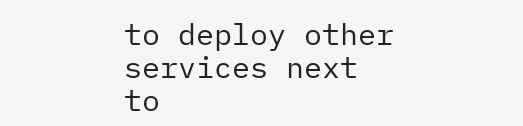to deploy other services next to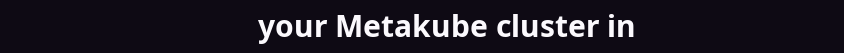your Metakube cluster in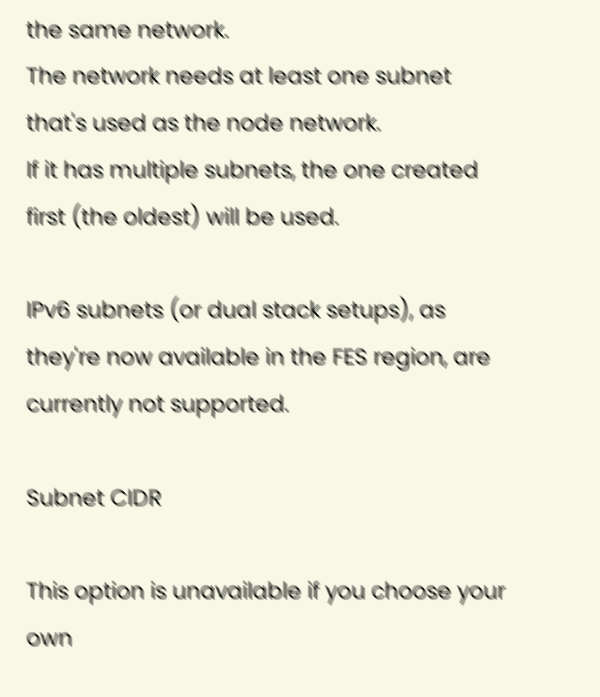the same network.
The network needs at least one subnet that's used as the node network.
If it has multiple subnets, the one created first (the oldest) will be used.

IPv6 subnets (or dual stack setups), as they're now available in the FES region, are currently not supported.

Subnet CIDR

This option is unavailable if you choose your own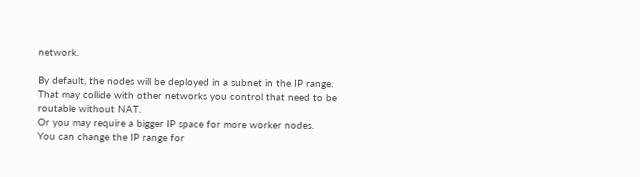network.

By default, the nodes will be deployed in a subnet in the IP range.
That may collide with other networks you control that need to be routable without NAT.
Or you may require a bigger IP space for more worker nodes.
You can change the IP range for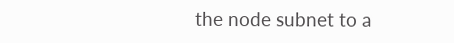the node subnet to a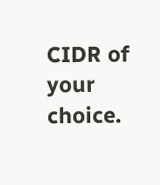CIDR of your choice.